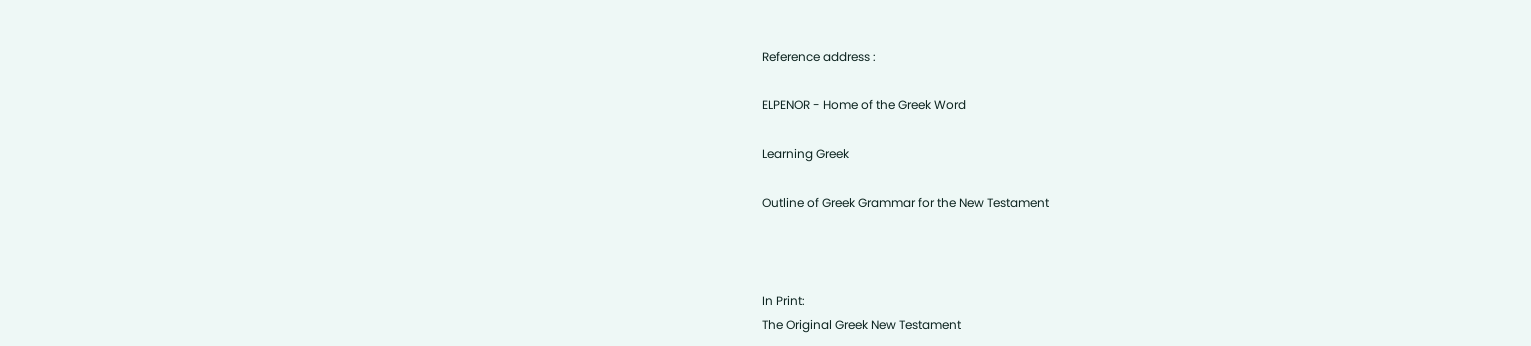Reference address :

ELPENOR - Home of the Greek Word

Learning Greek

Outline of Greek Grammar for the New Testament



In Print:
The Original Greek New Testament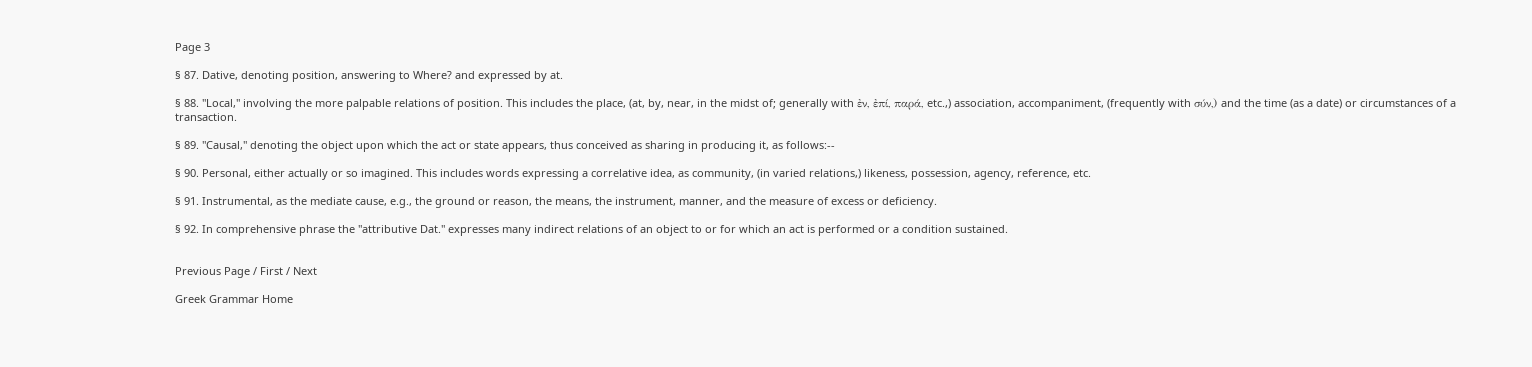Page 3

§ 87. Dative, denoting position, answering to Where? and expressed by at.

§ 88. "Local," involving the more palpable relations of position. This includes the place, (at, by, near, in the midst of; generally with ἐν, ἐπί, παρά, etc.,) association, accompaniment, (frequently with σύν,) and the time (as a date) or circumstances of a transaction.

§ 89. "Causal," denoting the object upon which the act or state appears, thus conceived as sharing in producing it, as follows:--

§ 90. Personal, either actually or so imagined. This includes words expressing a correlative idea, as community, (in varied relations,) likeness, possession, agency, reference, etc.

§ 91. Instrumental, as the mediate cause, e.g., the ground or reason, the means, the instrument, manner, and the measure of excess or deficiency.

§ 92. In comprehensive phrase the "attributive Dat." expresses many indirect relations of an object to or for which an act is performed or a condition sustained.


Previous Page / First / Next

Greek Grammar Home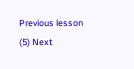Previous lesson (5) Next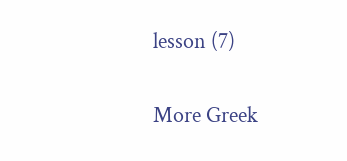lesson (7)

More Greek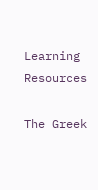Learning Resources

The Greek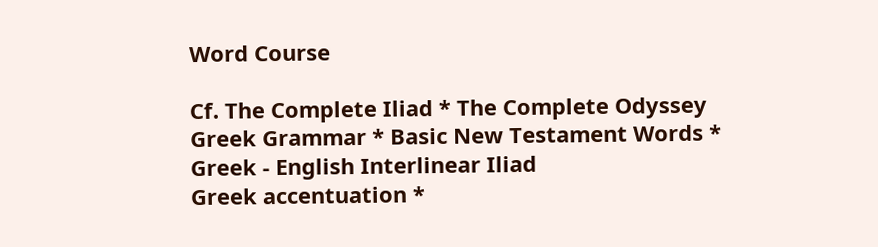Word Course

Cf. The Complete Iliad * The Complete Odyssey
Greek Grammar * Basic New Testament Words * Greek - English Interlinear Iliad
Greek accentuation *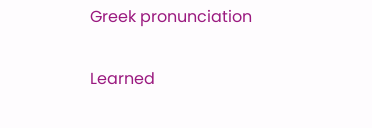Greek pronunciation

Learned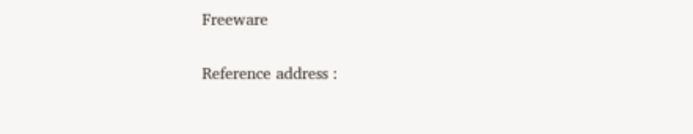Freeware

Reference address :